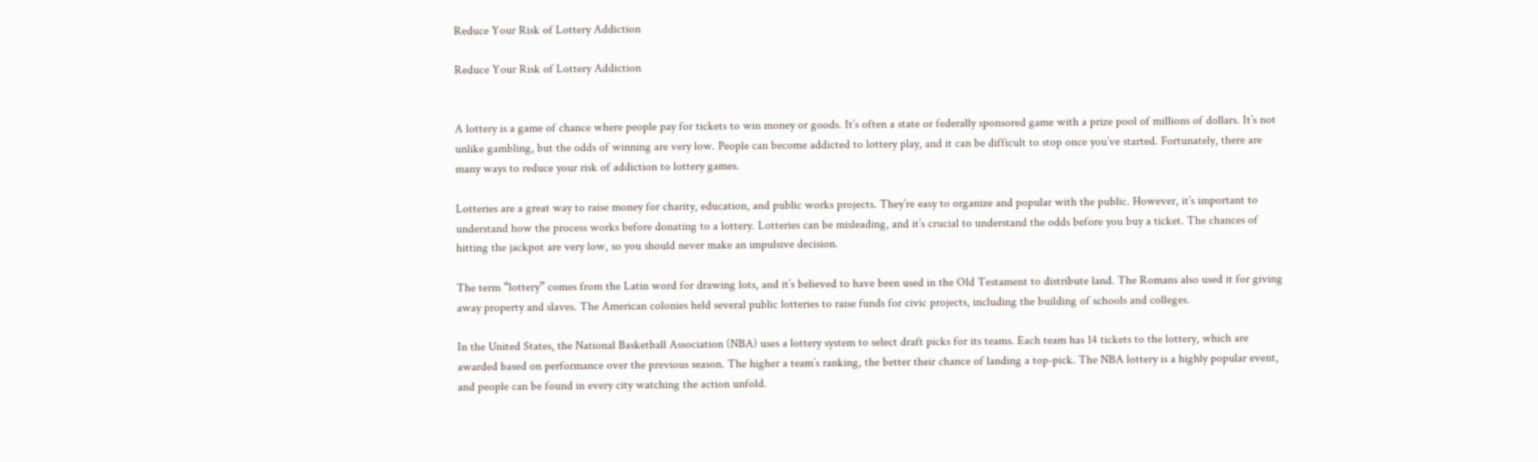Reduce Your Risk of Lottery Addiction

Reduce Your Risk of Lottery Addiction


A lottery is a game of chance where people pay for tickets to win money or goods. It’s often a state or federally sponsored game with a prize pool of millions of dollars. It’s not unlike gambling, but the odds of winning are very low. People can become addicted to lottery play, and it can be difficult to stop once you’ve started. Fortunately, there are many ways to reduce your risk of addiction to lottery games.

Lotteries are a great way to raise money for charity, education, and public works projects. They’re easy to organize and popular with the public. However, it’s important to understand how the process works before donating to a lottery. Lotteries can be misleading, and it’s crucial to understand the odds before you buy a ticket. The chances of hitting the jackpot are very low, so you should never make an impulsive decision.

The term “lottery” comes from the Latin word for drawing lots, and it’s believed to have been used in the Old Testament to distribute land. The Romans also used it for giving away property and slaves. The American colonies held several public lotteries to raise funds for civic projects, including the building of schools and colleges.

In the United States, the National Basketball Association (NBA) uses a lottery system to select draft picks for its teams. Each team has 14 tickets to the lottery, which are awarded based on performance over the previous season. The higher a team’s ranking, the better their chance of landing a top-pick. The NBA lottery is a highly popular event, and people can be found in every city watching the action unfold.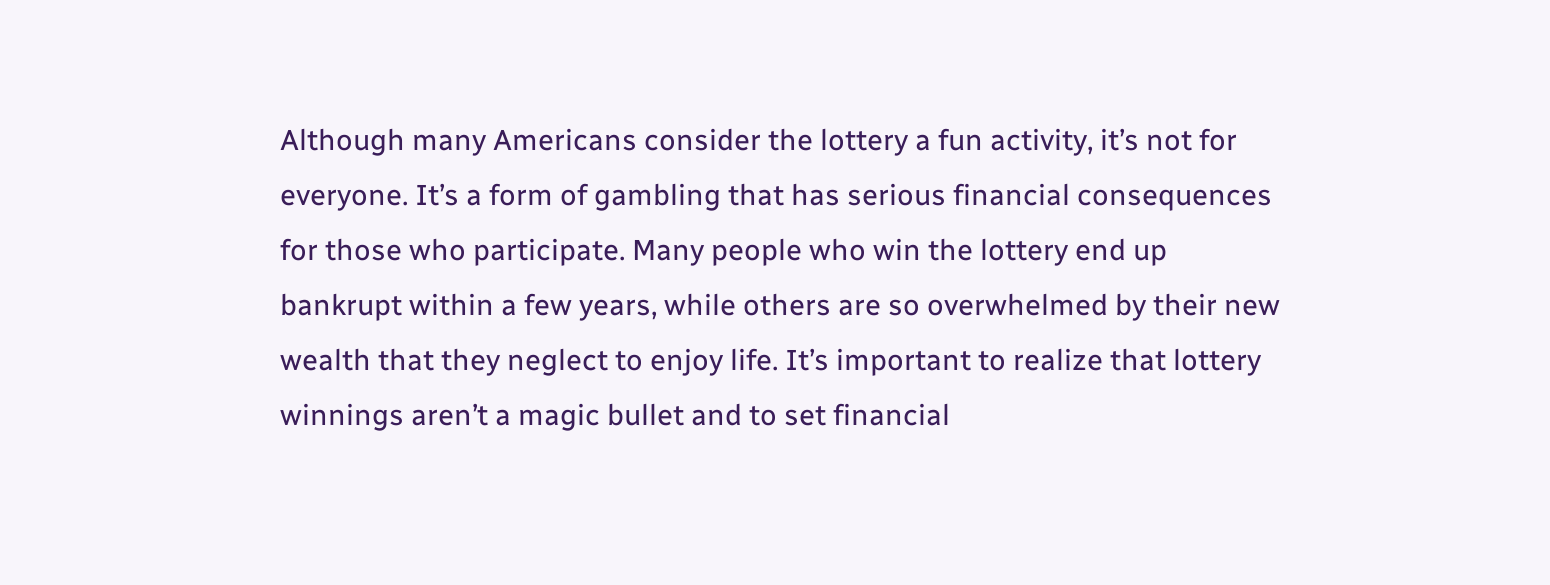Although many Americans consider the lottery a fun activity, it’s not for everyone. It’s a form of gambling that has serious financial consequences for those who participate. Many people who win the lottery end up bankrupt within a few years, while others are so overwhelmed by their new wealth that they neglect to enjoy life. It’s important to realize that lottery winnings aren’t a magic bullet and to set financial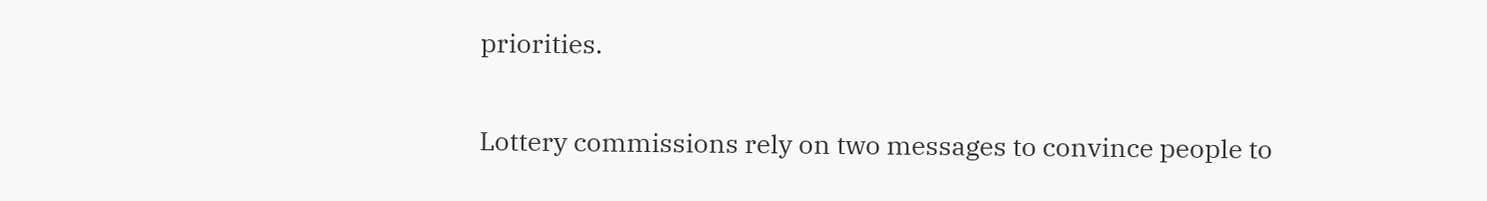priorities.

Lottery commissions rely on two messages to convince people to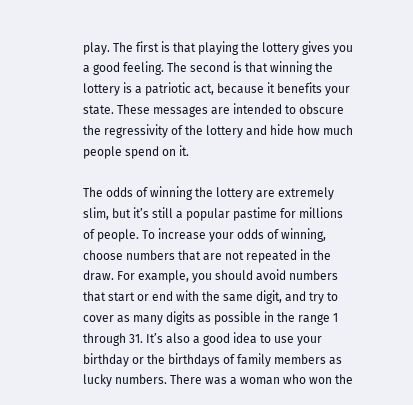play. The first is that playing the lottery gives you a good feeling. The second is that winning the lottery is a patriotic act, because it benefits your state. These messages are intended to obscure the regressivity of the lottery and hide how much people spend on it.

The odds of winning the lottery are extremely slim, but it’s still a popular pastime for millions of people. To increase your odds of winning, choose numbers that are not repeated in the draw. For example, you should avoid numbers that start or end with the same digit, and try to cover as many digits as possible in the range 1 through 31. It’s also a good idea to use your birthday or the birthdays of family members as lucky numbers. There was a woman who won the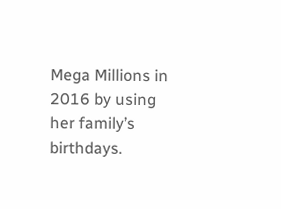Mega Millions in 2016 by using her family’s birthdays.